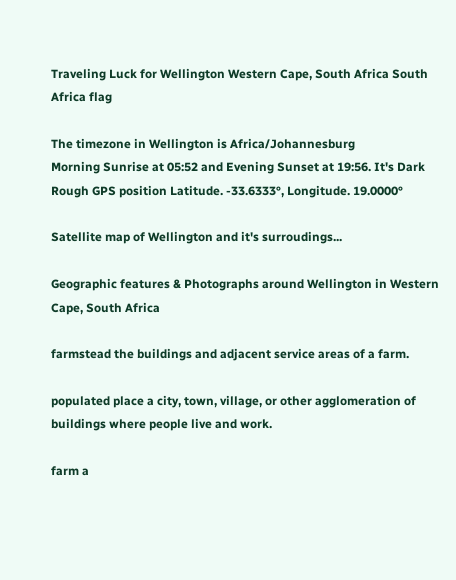Traveling Luck for Wellington Western Cape, South Africa South Africa flag

The timezone in Wellington is Africa/Johannesburg
Morning Sunrise at 05:52 and Evening Sunset at 19:56. It's Dark
Rough GPS position Latitude. -33.6333°, Longitude. 19.0000°

Satellite map of Wellington and it's surroudings...

Geographic features & Photographs around Wellington in Western Cape, South Africa

farmstead the buildings and adjacent service areas of a farm.

populated place a city, town, village, or other agglomeration of buildings where people live and work.

farm a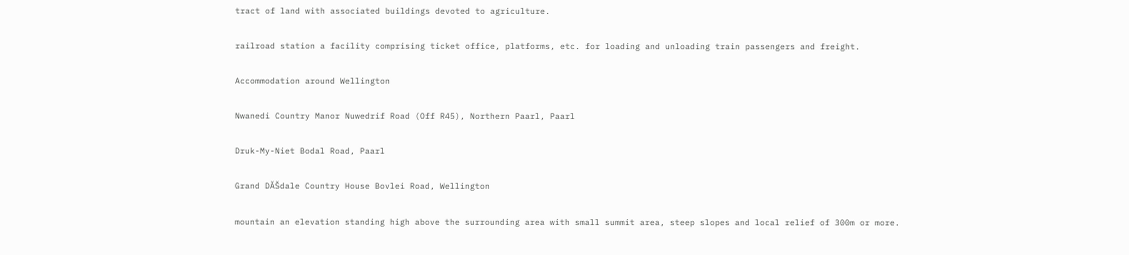tract of land with associated buildings devoted to agriculture.

railroad station a facility comprising ticket office, platforms, etc. for loading and unloading train passengers and freight.

Accommodation around Wellington

Nwanedi Country Manor Nuwedrif Road (Off R45), Northern Paarl, Paarl

Druk-My-Niet Bodal Road, Paarl

Grand DĂŠdale Country House Bovlei Road, Wellington

mountain an elevation standing high above the surrounding area with small summit area, steep slopes and local relief of 300m or more.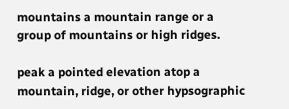mountains a mountain range or a group of mountains or high ridges.

peak a pointed elevation atop a mountain, ridge, or other hypsographic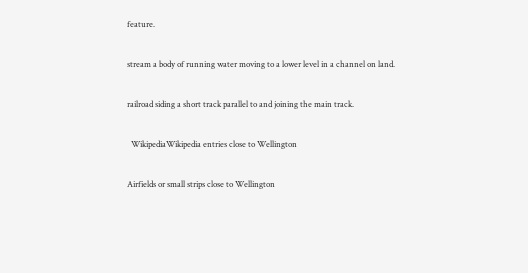feature.

stream a body of running water moving to a lower level in a channel on land.

railroad siding a short track parallel to and joining the main track.

  WikipediaWikipedia entries close to Wellington

Airfields or small strips close to Wellington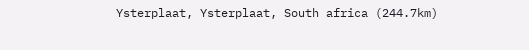Ysterplaat, Ysterplaat, South africa (244.7km)